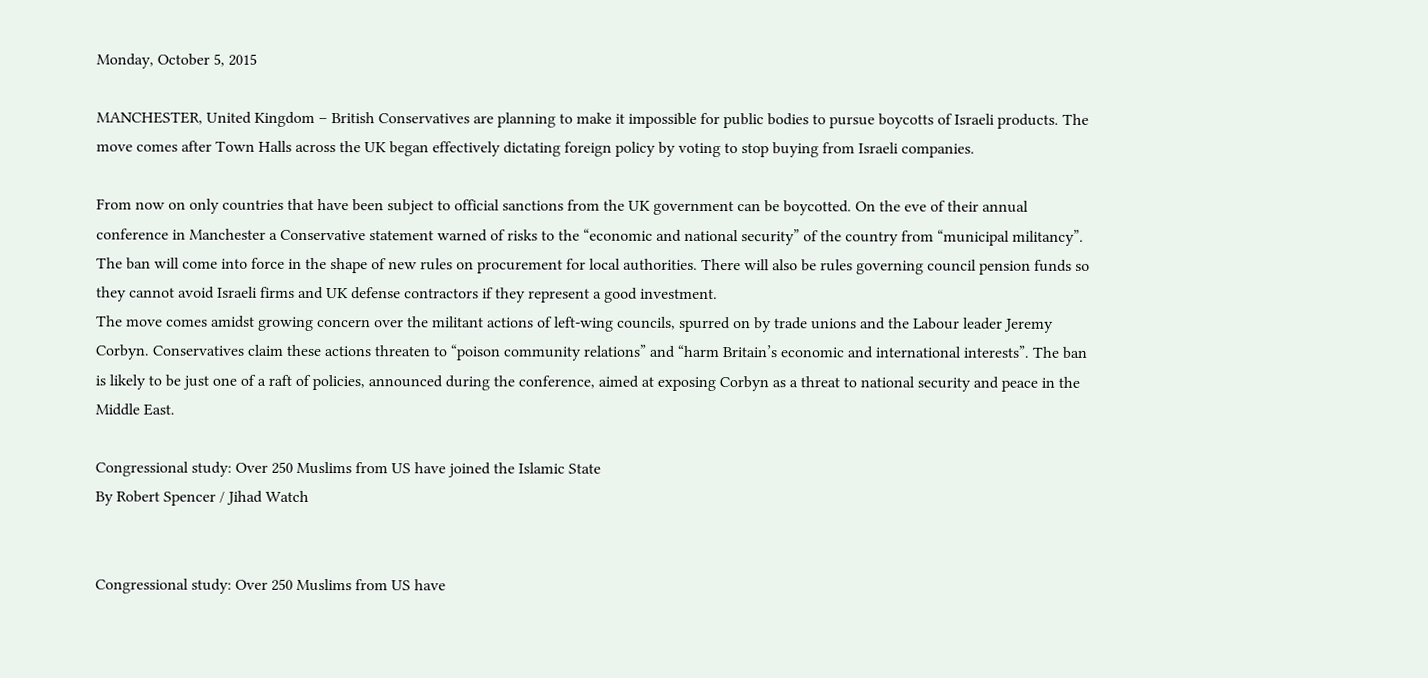Monday, October 5, 2015

MANCHESTER, United Kingdom – British Conservatives are planning to make it impossible for public bodies to pursue boycotts of Israeli products. The move comes after Town Halls across the UK began effectively dictating foreign policy by voting to stop buying from Israeli companies.

From now on only countries that have been subject to official sanctions from the UK government can be boycotted. On the eve of their annual conference in Manchester a Conservative statement warned of risks to the “economic and national security” of the country from “municipal militancy”.
The ban will come into force in the shape of new rules on procurement for local authorities. There will also be rules governing council pension funds so they cannot avoid Israeli firms and UK defense contractors if they represent a good investment.
The move comes amidst growing concern over the militant actions of left-wing councils, spurred on by trade unions and the Labour leader Jeremy Corbyn. Conservatives claim these actions threaten to “poison community relations” and “harm Britain’s economic and international interests”. The ban is likely to be just one of a raft of policies, announced during the conference, aimed at exposing Corbyn as a threat to national security and peace in the Middle East.

Congressional study: Over 250 Muslims from US have joined the Islamic State
By Robert Spencer / Jihad Watch


Congressional study: Over 250 Muslims from US have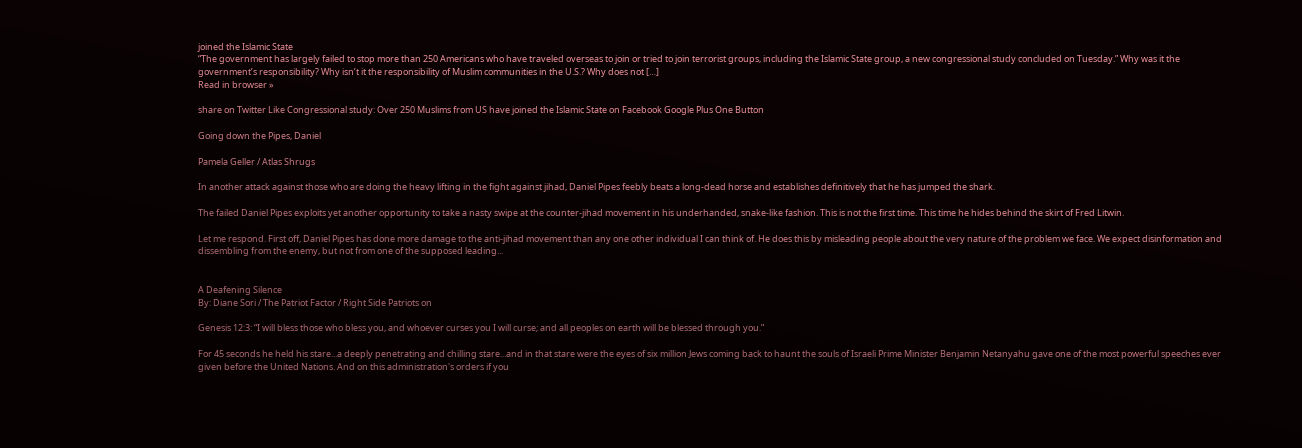joined the Islamic State
“The government has largely failed to stop more than 250 Americans who have traveled overseas to join or tried to join terrorist groups, including the Islamic State group, a new congressional study concluded on Tuesday.” Why was it the government’s responsibility? Why isn’t it the responsibility of Muslim communities in the U.S.? Why does not […]
Read in browser »

share on Twitter Like Congressional study: Over 250 Muslims from US have joined the Islamic State on Facebook Google Plus One Button

Going down the Pipes, Daniel

Pamela Geller / Atlas Shrugs

In another attack against those who are doing the heavy lifting in the fight against jihad, Daniel Pipes feebly beats a long-dead horse and establishes definitively that he has jumped the shark.

The failed Daniel Pipes exploits yet another opportunity to take a nasty swipe at the counter-jihad movement in his underhanded, snake-like fashion. This is not the first time. This time he hides behind the skirt of Fred Litwin.

Let me respond. First off, Daniel Pipes has done more damage to the anti-jihad movement than any one other individual I can think of. He does this by misleading people about the very nature of the problem we face. We expect disinformation and dissembling from the enemy, but not from one of the supposed leading...


A Deafening Silence
By: Diane Sori / The Patriot Factor / Right Side Patriots on

Genesis 12:3: “I will bless those who bless you, and whoever curses you I will curse; and all peoples on earth will be blessed through you.”

For 45 seconds he held his stare...a deeply penetrating and chilling stare...and in that stare were the eyes of six million Jews coming back to haunt the souls of Israeli Prime Minister Benjamin Netanyahu gave one of the most powerful speeches ever given before the United Nations. And on this administration's orders if you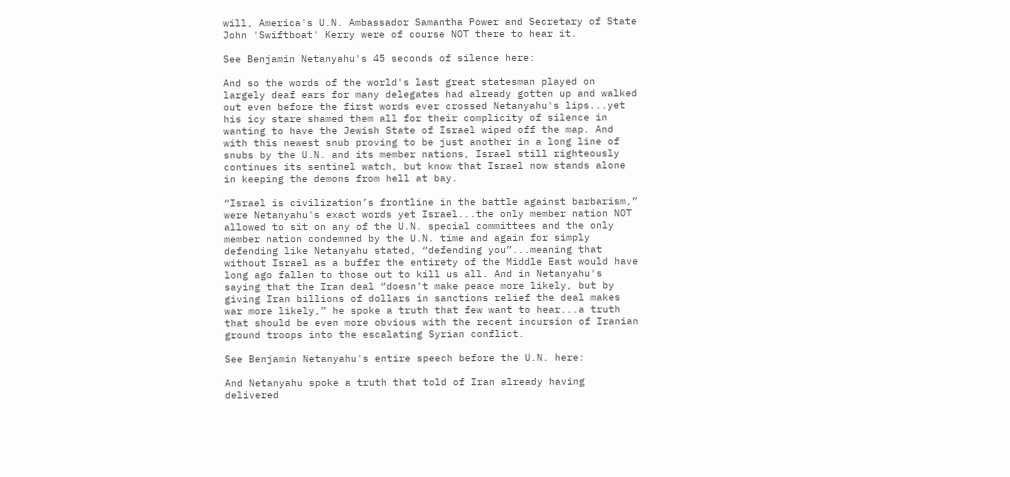will, America's U.N. Ambassador Samantha Power and Secretary of State John 'Swiftboat' Kerry were of course NOT there to hear it.

See Benjamin Netanyahu's 45 seconds of silence here:

And so the words of the world's last great statesman played on largely deaf ears for many delegates had already gotten up and walked out even before the first words ever crossed Netanyahu's lips...yet his icy stare shamed them all for their complicity of silence in wanting to have the Jewish State of Israel wiped off the map. And with this newest snub proving to be just another in a long line of snubs by the U.N. and its member nations, Israel still righteously continues its sentinel watch, but know that Israel now stands alone in keeping the demons from hell at bay.

“Israel is civilization’s frontline in the battle against barbarism,” were Netanyahu's exact words yet Israel...the only member nation NOT allowed to sit on any of the U.N. special committees and the only member nation condemned by the U.N. time and again for simply defending like Netanyahu stated, “defending you”...meaning that without Israel as a buffer the entirety of the Middle East would have long ago fallen to those out to kill us all. And in Netanyahu's saying that the Iran deal “doesn’t make peace more likely, but by giving Iran billions of dollars in sanctions relief the deal makes war more likely,” he spoke a truth that few want to hear...a truth that should be even more obvious with the recent incursion of Iranian ground troops into the escalating Syrian conflict.

See Benjamin Netanyahu's entire speech before the U.N. here:

And Netanyahu spoke a truth that told of Iran already having delivered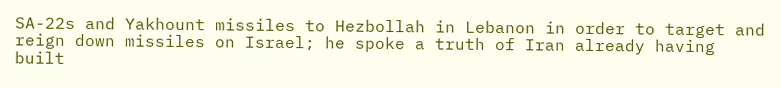SA-22s and Yakhount missiles to Hezbollah in Lebanon in order to target and reign down missiles on Israel; he spoke a truth of Iran already having built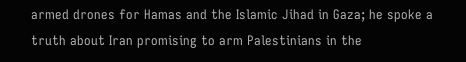armed drones for Hamas and the Islamic Jihad in Gaza; he spoke a truth about Iran promising to arm Palestinians in the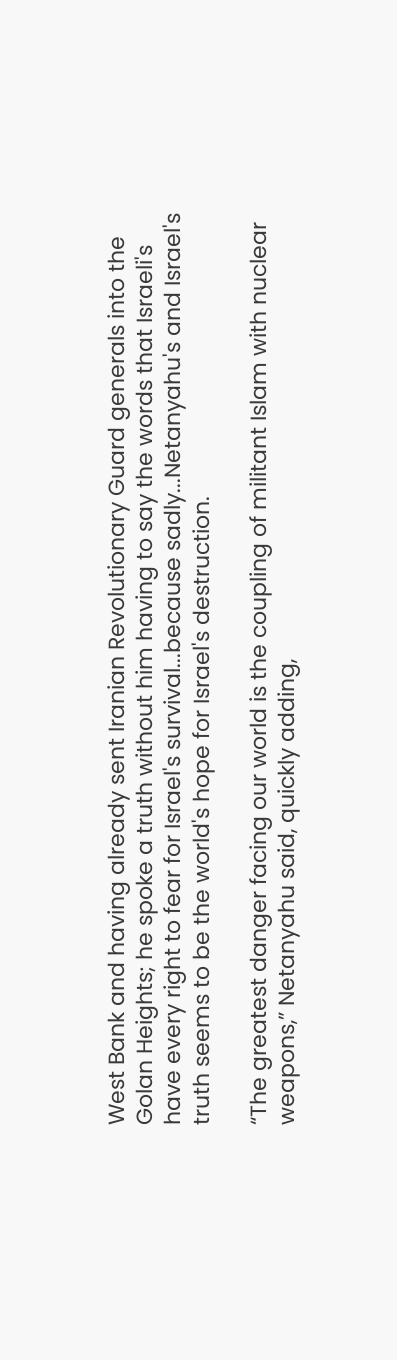West Bank and having already sent Iranian Revolutionary Guard generals into the Golan Heights; he spoke a truth without him having to say the words that Israeli's have every right to fear for Israel's survival...because sadly...Netanyahu's and Israel's truth seems to be the world's hope for Israel's destruction.

“The greatest danger facing our world is the coupling of militant Islam with nuclear weapons,” Netanyahu said, quickly adding,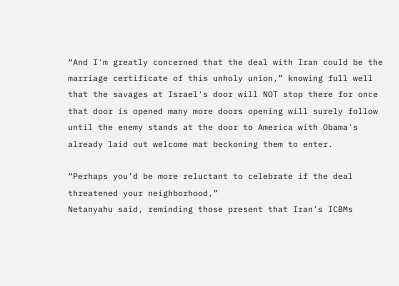“And I'm greatly concerned that the deal with Iran could be the marriage certificate of this unholy union,” knowing full well that the savages at Israel's door will NOT stop there for once that door is opened many more doors opening will surely follow until the enemy stands at the door to America with Obama's already laid out welcome mat beckoning them to enter.

“Perhaps you’d be more reluctant to celebrate if the deal threatened your neighborhood,”
Netanyahu said, reminding those present that Iran’s ICBMs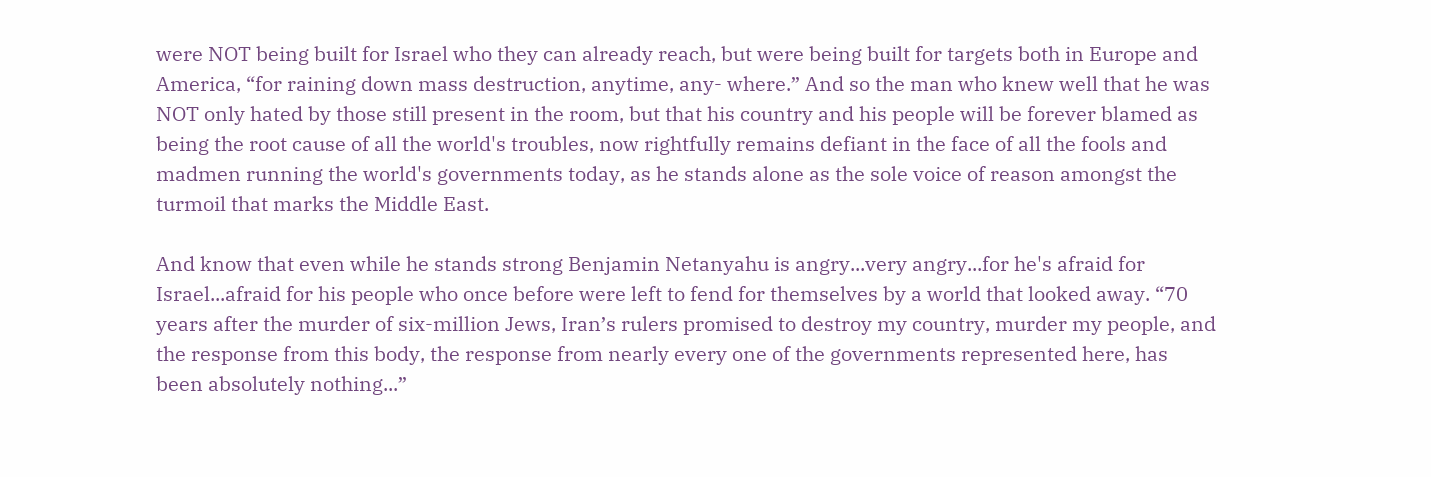were NOT being built for Israel who they can already reach, but were being built for targets both in Europe and America, “for raining down mass destruction, anytime, any- where.” And so the man who knew well that he was NOT only hated by those still present in the room, but that his country and his people will be forever blamed as being the root cause of all the world's troubles, now rightfully remains defiant in the face of all the fools and madmen running the world's governments today, as he stands alone as the sole voice of reason amongst the turmoil that marks the Middle East.

And know that even while he stands strong Benjamin Netanyahu is angry...very angry...for he's afraid for Israel...afraid for his people who once before were left to fend for themselves by a world that looked away. “70 years after the murder of six-million Jews, Iran’s rulers promised to destroy my country, murder my people, and the response from this body, the response from nearly every one of the governments represented here, has been absolutely nothing...”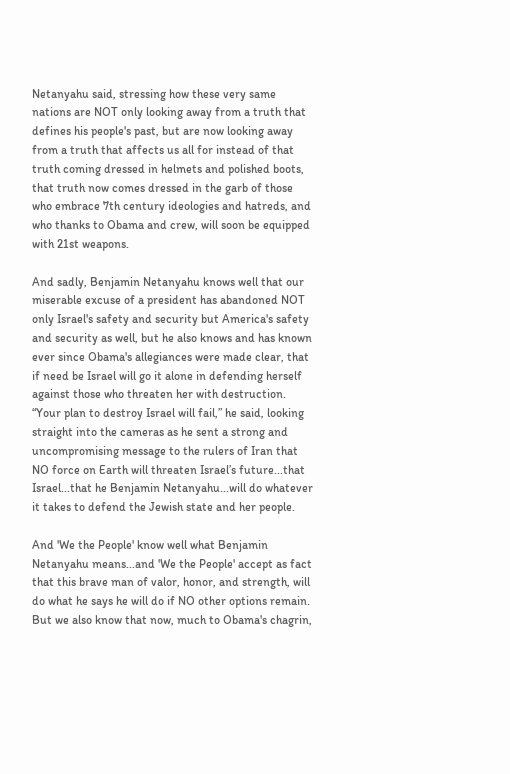Netanyahu said, stressing how these very same nations are NOT only looking away from a truth that defines his people's past, but are now looking away from a truth that affects us all for instead of that truth coming dressed in helmets and polished boots, that truth now comes dressed in the garb of those who embrace 7th century ideologies and hatreds, and who thanks to Obama and crew, will soon be equipped with 21st weapons.

And sadly, Benjamin Netanyahu knows well that our miserable excuse of a president has abandoned NOT only Israel's safety and security but America's safety and security as well, but he also knows and has known ever since Obama's allegiances were made clear, that if need be Israel will go it alone in defending herself against those who threaten her with destruction. “Your plan to destroy Israel will fail,” he said, looking straight into the cameras as he sent a strong and uncompromising message to the rulers of Iran that NO force on Earth will threaten Israel’s future...that Israel...that he Benjamin Netanyahu...will do whatever it takes to defend the Jewish state and her people.

And 'We the People' know well what Benjamin Netanyahu means...and 'We the People' accept as fact that this brave man of valor, honor, and strength, will do what he says he will do if NO other options remain. But we also know that now, much to Obama's chagrin,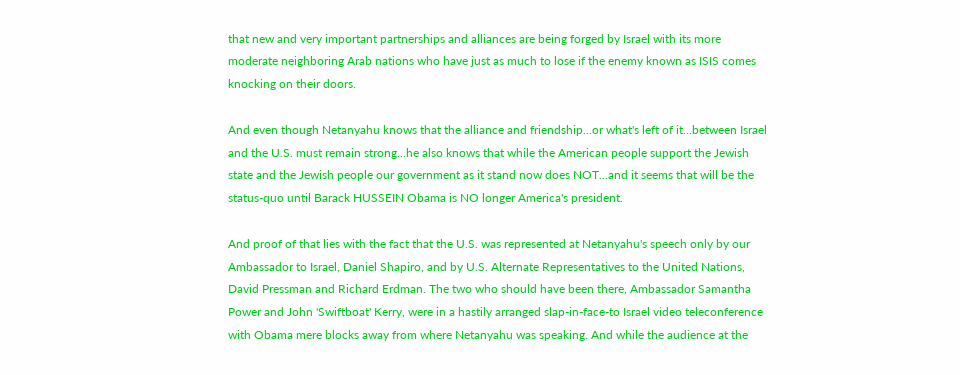that new and very important partnerships and alliances are being forged by Israel with its more moderate neighboring Arab nations who have just as much to lose if the enemy known as ISIS comes knocking on their doors.

And even though Netanyahu knows that the alliance and friendship...or what's left of it...between Israel and the U.S. must remain strong...he also knows that while the American people support the Jewish state and the Jewish people our government as it stand now does NOT...and it seems that will be the status-quo until Barack HUSSEIN Obama is NO longer America's president.

And proof of that lies with the fact that the U.S. was represented at Netanyahu's speech only by our Ambassador to Israel, Daniel Shapiro, and by U.S. Alternate Representatives to the United Nations, David Pressman and Richard Erdman. The two who should have been there, Ambassador Samantha Power and John 'Swiftboat' Kerry, were in a hastily arranged slap-in-face-to Israel video teleconference with Obama mere blocks away from where Netanyahu was speaking. And while the audience at the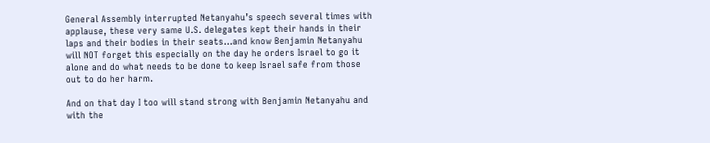General Assembly interrupted Netanyahu’s speech several times with applause, these very same U.S. delegates kept their hands in their laps and their bodies in their seats...and know Benjamin Netanyahu will NOT forget this especially on the day he orders Israel to go it alone and do what needs to be done to keep Israel safe from those out to do her harm.

And on that day I too will stand strong with Benjamin Netanyahu and with the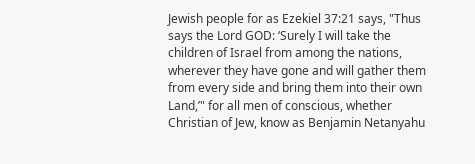Jewish people for as Ezekiel 37:21 says, "Thus says the Lord GOD: ‘Surely I will take the children of Israel from among the nations, wherever they have gone and will gather them from every side and bring them into their own Land,’" for all men of conscious, whether Christian of Jew, know as Benjamin Netanyahu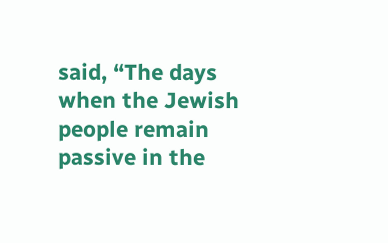said, “The days when the Jewish people remain passive in the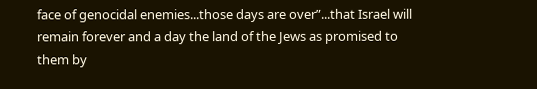face of genocidal enemies...those days are over”...that Israel will remain forever and a day the land of the Jews as promised to them by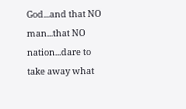God...and that NO man...that NO nation...dare to take away what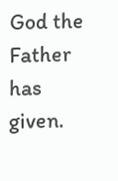God the Father has given.